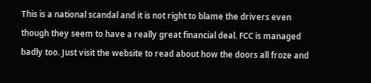This is a national scandal and it is not right to blame the drivers even though they seem to have a really great financial deal. FCC is managed badly too. Just visit the website to read about how the doors all froze and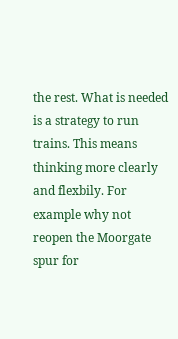the rest. What is needed is a strategy to run trains. This means thinking more clearly and flexbily. For example why not reopen the Moorgate spur for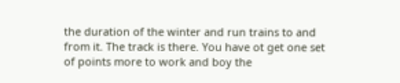the duration of the winter and run trains to and from it. The track is there. You have ot get one set of points more to work and boy the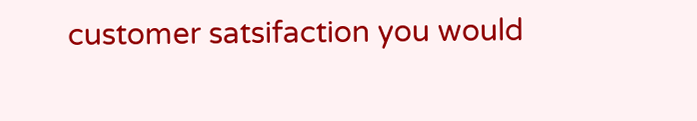customer satsifaction you would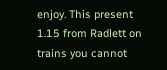enjoy. This present 1.15 from Radlett on trains you cannot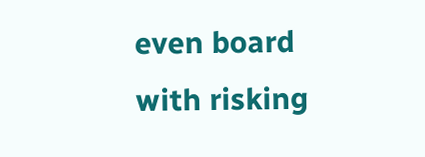even board with risking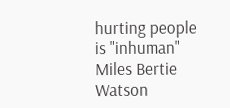hurting people is "inhuman"
Miles Bertie Watson